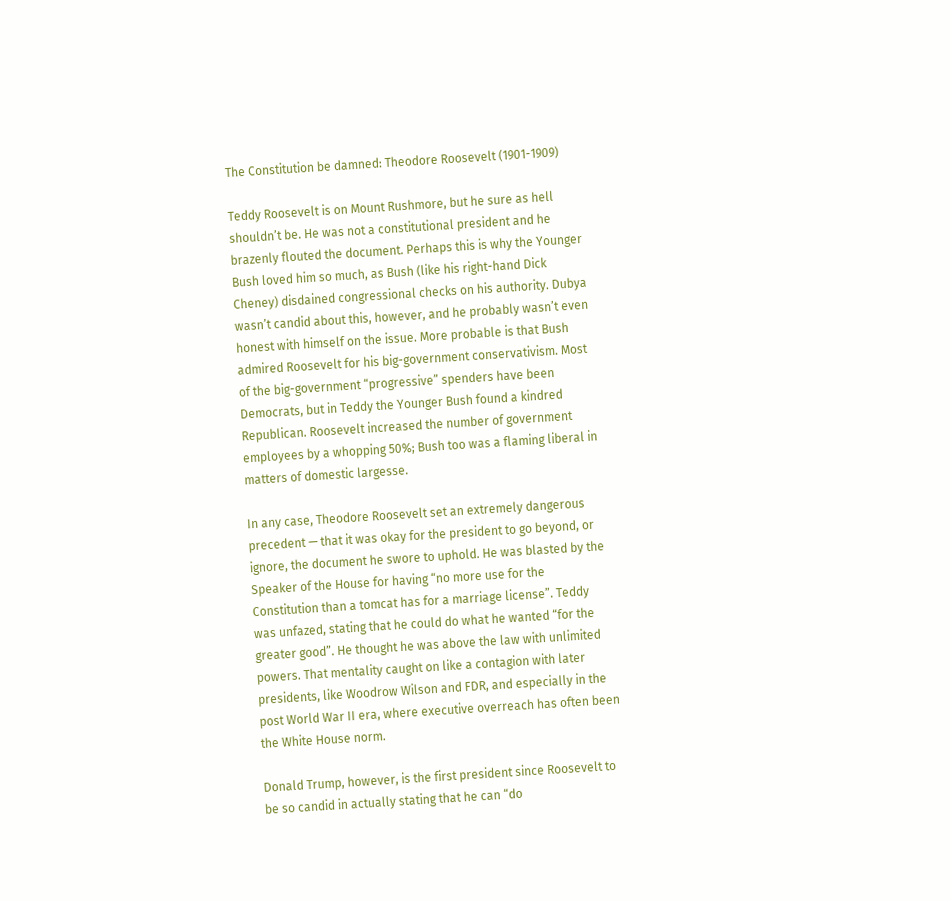The Constitution be damned: Theodore Roosevelt (1901-1909)

Teddy Roosevelt is on Mount Rushmore, but he sure as hell shouldn’t be. He was not a constitutional president and he brazenly flouted the document. Perhaps this is why the Younger Bush loved him so much, as Bush (like his right-hand Dick Cheney) disdained congressional checks on his authority. Dubya wasn’t candid about this, however, and he probably wasn’t even honest with himself on the issue. More probable is that Bush admired Roosevelt for his big-government conservativism. Most of the big-government “progressive” spenders have been Democrats, but in Teddy the Younger Bush found a kindred Republican. Roosevelt increased the number of government employees by a whopping 50%; Bush too was a flaming liberal in matters of domestic largesse.

In any case, Theodore Roosevelt set an extremely dangerous precedent — that it was okay for the president to go beyond, or ignore, the document he swore to uphold. He was blasted by the Speaker of the House for having “no more use for the Constitution than a tomcat has for a marriage license”. Teddy was unfazed, stating that he could do what he wanted “for the greater good”. He thought he was above the law with unlimited powers. That mentality caught on like a contagion with later presidents, like Woodrow Wilson and FDR, and especially in the post World War II era, where executive overreach has often been the White House norm.

Donald Trump, however, is the first president since Roosevelt to be so candid in actually stating that he can “do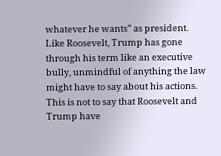whatever he wants” as president. Like Roosevelt, Trump has gone through his term like an executive bully, unmindful of anything the law might have to say about his actions. This is not to say that Roosevelt and Trump have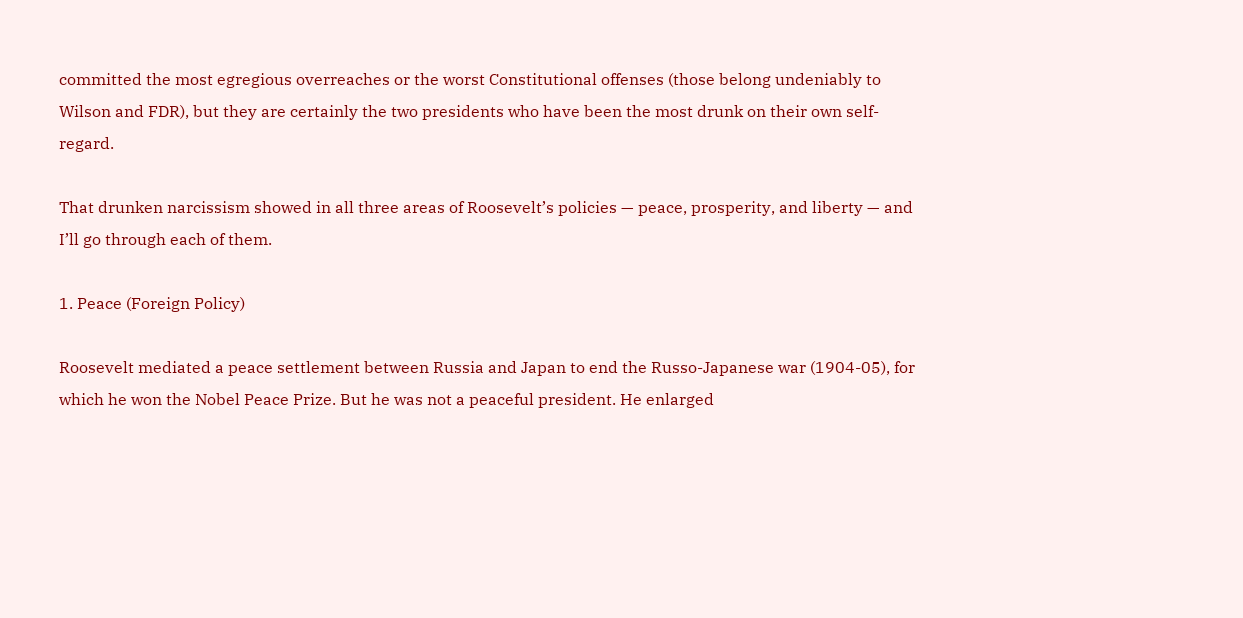committed the most egregious overreaches or the worst Constitutional offenses (those belong undeniably to Wilson and FDR), but they are certainly the two presidents who have been the most drunk on their own self-regard.

That drunken narcissism showed in all three areas of Roosevelt’s policies — peace, prosperity, and liberty — and I’ll go through each of them.

1. Peace (Foreign Policy)

Roosevelt mediated a peace settlement between Russia and Japan to end the Russo-Japanese war (1904-05), for which he won the Nobel Peace Prize. But he was not a peaceful president. He enlarged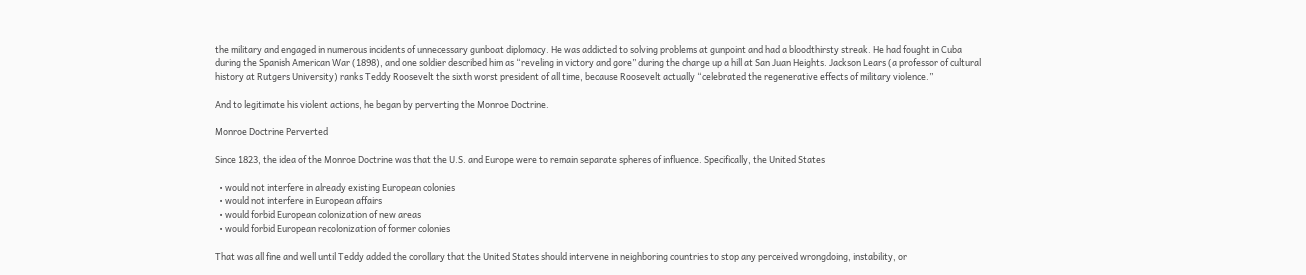the military and engaged in numerous incidents of unnecessary gunboat diplomacy. He was addicted to solving problems at gunpoint and had a bloodthirsty streak. He had fought in Cuba during the Spanish American War (1898), and one soldier described him as “reveling in victory and gore” during the charge up a hill at San Juan Heights. Jackson Lears (a professor of cultural history at Rutgers University) ranks Teddy Roosevelt the sixth worst president of all time, because Roosevelt actually “celebrated the regenerative effects of military violence.”

And to legitimate his violent actions, he began by perverting the Monroe Doctrine.

Monroe Doctrine Perverted

Since 1823, the idea of the Monroe Doctrine was that the U.S. and Europe were to remain separate spheres of influence. Specifically, the United States

  • would not interfere in already existing European colonies
  • would not interfere in European affairs
  • would forbid European colonization of new areas
  • would forbid European recolonization of former colonies

That was all fine and well until Teddy added the corollary that the United States should intervene in neighboring countries to stop any perceived wrongdoing, instability, or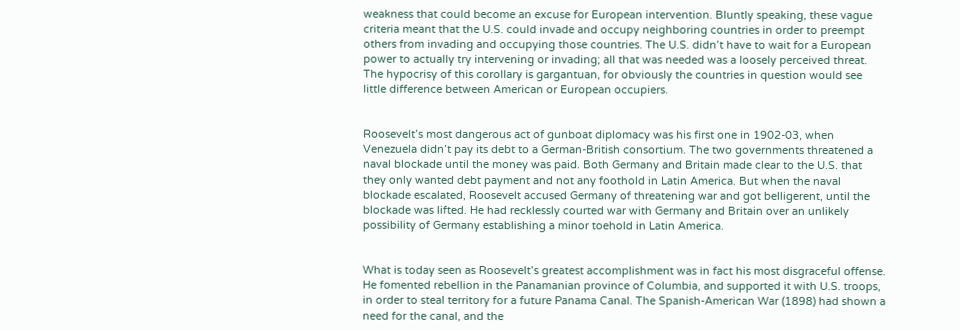weakness that could become an excuse for European intervention. Bluntly speaking, these vague criteria meant that the U.S. could invade and occupy neighboring countries in order to preempt others from invading and occupying those countries. The U.S. didn’t have to wait for a European power to actually try intervening or invading; all that was needed was a loosely perceived threat. The hypocrisy of this corollary is gargantuan, for obviously the countries in question would see little difference between American or European occupiers.


Roosevelt’s most dangerous act of gunboat diplomacy was his first one in 1902-03, when Venezuela didn’t pay its debt to a German-British consortium. The two governments threatened a naval blockade until the money was paid. Both Germany and Britain made clear to the U.S. that they only wanted debt payment and not any foothold in Latin America. But when the naval blockade escalated, Roosevelt accused Germany of threatening war and got belligerent, until the blockade was lifted. He had recklessly courted war with Germany and Britain over an unlikely possibility of Germany establishing a minor toehold in Latin America.


What is today seen as Roosevelt’s greatest accomplishment was in fact his most disgraceful offense. He fomented rebellion in the Panamanian province of Columbia, and supported it with U.S. troops, in order to steal territory for a future Panama Canal. The Spanish-American War (1898) had shown a need for the canal, and the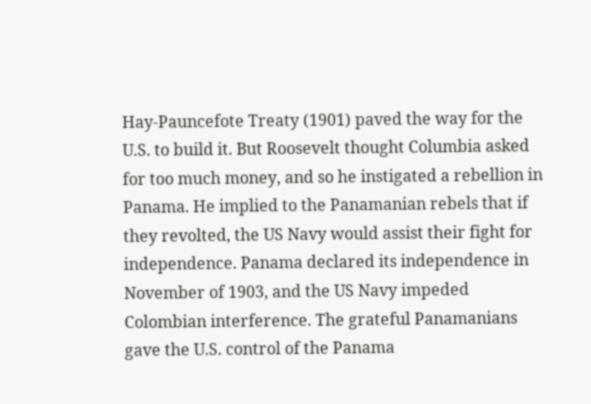Hay-Pauncefote Treaty (1901) paved the way for the U.S. to build it. But Roosevelt thought Columbia asked for too much money, and so he instigated a rebellion in Panama. He implied to the Panamanian rebels that if they revolted, the US Navy would assist their fight for independence. Panama declared its independence in November of 1903, and the US Navy impeded Colombian interference. The grateful Panamanians gave the U.S. control of the Panama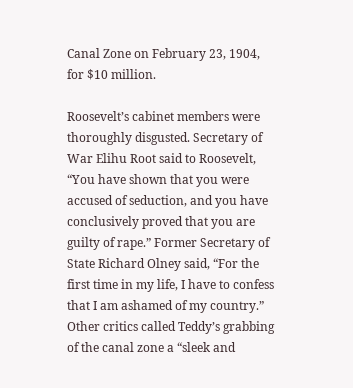Canal Zone on February 23, 1904, for $10 million.

Roosevelt’s cabinet members were thoroughly disgusted. Secretary of War Elihu Root said to Roosevelt, “You have shown that you were accused of seduction, and you have conclusively proved that you are guilty of rape.” Former Secretary of State Richard Olney said, “For the first time in my life, I have to confess that I am ashamed of my country.” Other critics called Teddy’s grabbing of the canal zone a “sleek and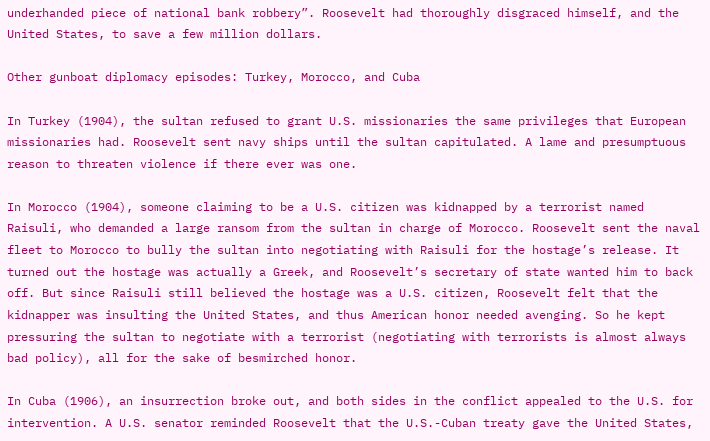underhanded piece of national bank robbery”. Roosevelt had thoroughly disgraced himself, and the United States, to save a few million dollars.

Other gunboat diplomacy episodes: Turkey, Morocco, and Cuba

In Turkey (1904), the sultan refused to grant U.S. missionaries the same privileges that European missionaries had. Roosevelt sent navy ships until the sultan capitulated. A lame and presumptuous reason to threaten violence if there ever was one.

In Morocco (1904), someone claiming to be a U.S. citizen was kidnapped by a terrorist named Raisuli, who demanded a large ransom from the sultan in charge of Morocco. Roosevelt sent the naval fleet to Morocco to bully the sultan into negotiating with Raisuli for the hostage’s release. It turned out the hostage was actually a Greek, and Roosevelt’s secretary of state wanted him to back off. But since Raisuli still believed the hostage was a U.S. citizen, Roosevelt felt that the kidnapper was insulting the United States, and thus American honor needed avenging. So he kept pressuring the sultan to negotiate with a terrorist (negotiating with terrorists is almost always bad policy), all for the sake of besmirched honor.

In Cuba (1906), an insurrection broke out, and both sides in the conflict appealed to the U.S. for intervention. A U.S. senator reminded Roosevelt that the U.S.-Cuban treaty gave the United States,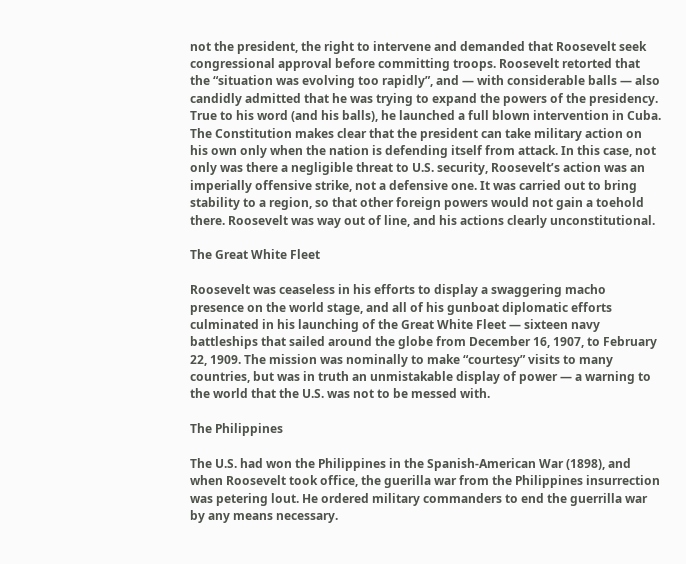not the president, the right to intervene and demanded that Roosevelt seek congressional approval before committing troops. Roosevelt retorted that the “situation was evolving too rapidly”, and — with considerable balls — also candidly admitted that he was trying to expand the powers of the presidency. True to his word (and his balls), he launched a full blown intervention in Cuba. The Constitution makes clear that the president can take military action on his own only when the nation is defending itself from attack. In this case, not only was there a negligible threat to U.S. security, Roosevelt’s action was an imperially offensive strike, not a defensive one. It was carried out to bring stability to a region, so that other foreign powers would not gain a toehold there. Roosevelt was way out of line, and his actions clearly unconstitutional.

The Great White Fleet

Roosevelt was ceaseless in his efforts to display a swaggering macho presence on the world stage, and all of his gunboat diplomatic efforts culminated in his launching of the Great White Fleet — sixteen navy battleships that sailed around the globe from December 16, 1907, to February 22, 1909. The mission was nominally to make “courtesy” visits to many countries, but was in truth an unmistakable display of power — a warning to the world that the U.S. was not to be messed with.

The Philippines

The U.S. had won the Philippines in the Spanish-American War (1898), and when Roosevelt took office, the guerilla war from the Philippines insurrection was petering lout. He ordered military commanders to end the guerrilla war by any means necessary.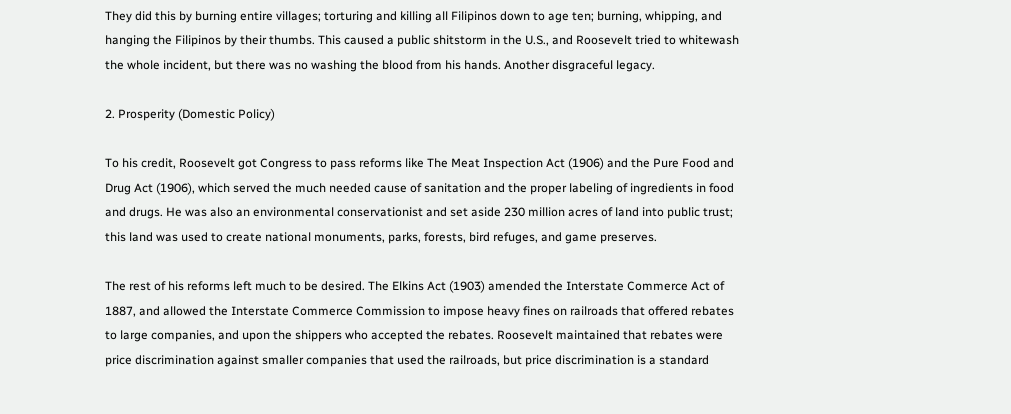They did this by burning entire villages; torturing and killing all Filipinos down to age ten; burning, whipping, and hanging the Filipinos by their thumbs. This caused a public shitstorm in the U.S., and Roosevelt tried to whitewash the whole incident, but there was no washing the blood from his hands. Another disgraceful legacy.

2. Prosperity (Domestic Policy)

To his credit, Roosevelt got Congress to pass reforms like The Meat Inspection Act (1906) and the Pure Food and Drug Act (1906), which served the much needed cause of sanitation and the proper labeling of ingredients in food and drugs. He was also an environmental conservationist and set aside 230 million acres of land into public trust; this land was used to create national monuments, parks, forests, bird refuges, and game preserves.

The rest of his reforms left much to be desired. The Elkins Act (1903) amended the Interstate Commerce Act of 1887, and allowed the Interstate Commerce Commission to impose heavy fines on railroads that offered rebates to large companies, and upon the shippers who accepted the rebates. Roosevelt maintained that rebates were price discrimination against smaller companies that used the railroads, but price discrimination is a standard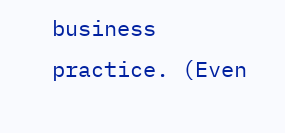business practice. (Even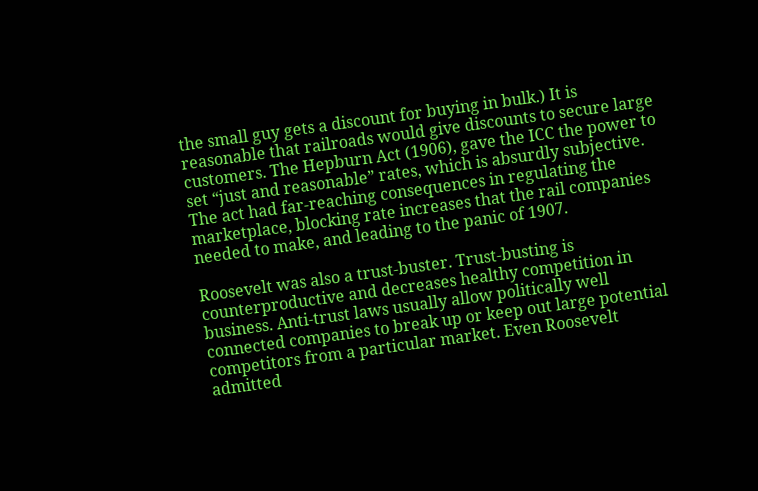the small guy gets a discount for buying in bulk.) It is reasonable that railroads would give discounts to secure large customers. The Hepburn Act (1906), gave the ICC the power to set “just and reasonable” rates, which is absurdly subjective. The act had far-reaching consequences in regulating the marketplace, blocking rate increases that the rail companies needed to make, and leading to the panic of 1907.

Roosevelt was also a trust-buster. Trust-busting is counterproductive and decreases healthy competition in business. Anti-trust laws usually allow politically well connected companies to break up or keep out large potential competitors from a particular market. Even Roosevelt admitted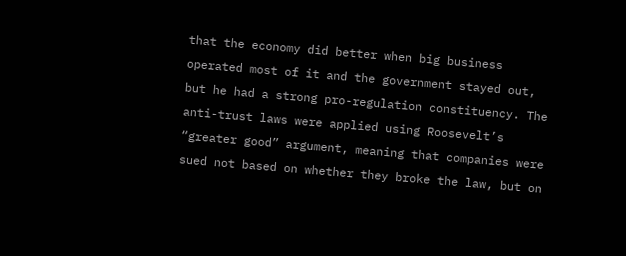that the economy did better when big business operated most of it and the government stayed out, but he had a strong pro-regulation constituency. The anti-trust laws were applied using Roosevelt’s “greater good” argument, meaning that companies were sued not based on whether they broke the law, but on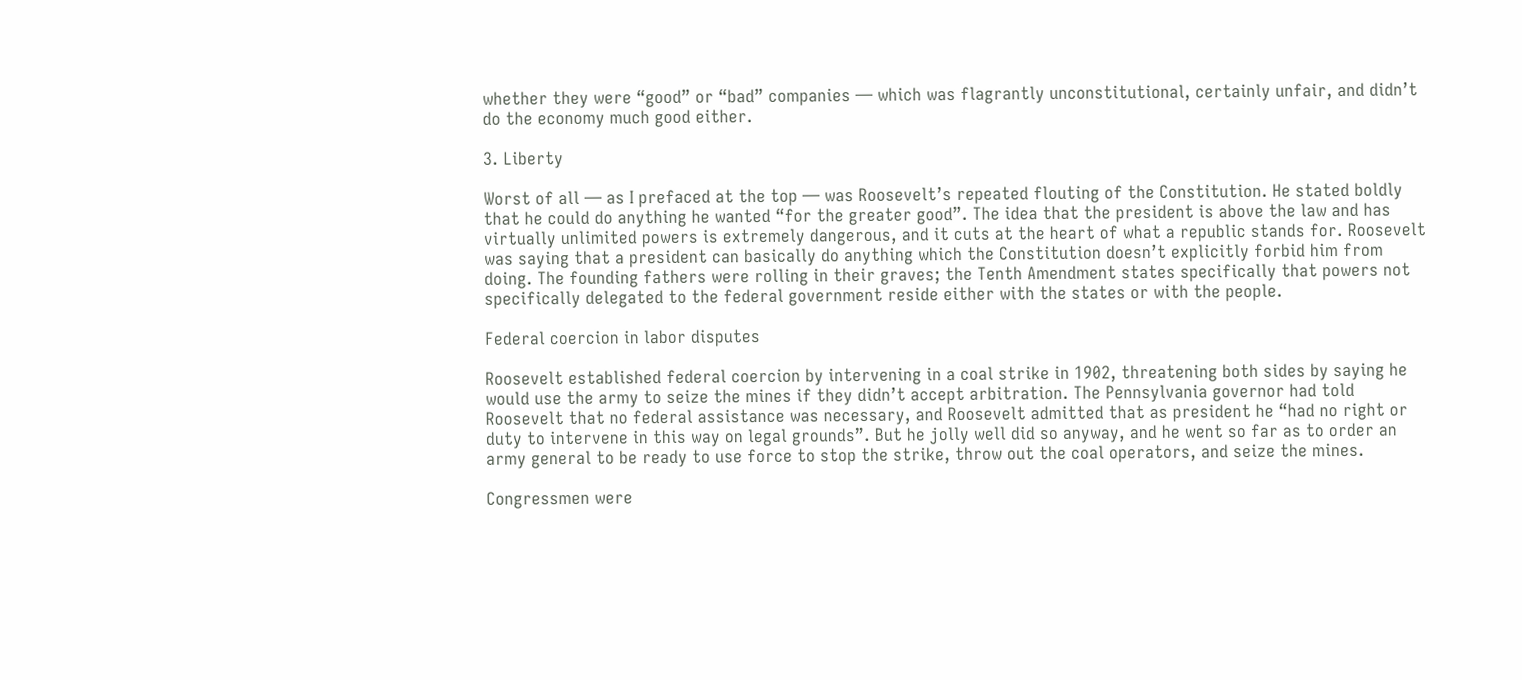whether they were “good” or “bad” companies — which was flagrantly unconstitutional, certainly unfair, and didn’t do the economy much good either.

3. Liberty

Worst of all — as I prefaced at the top — was Roosevelt’s repeated flouting of the Constitution. He stated boldly that he could do anything he wanted “for the greater good”. The idea that the president is above the law and has virtually unlimited powers is extremely dangerous, and it cuts at the heart of what a republic stands for. Roosevelt was saying that a president can basically do anything which the Constitution doesn’t explicitly forbid him from doing. The founding fathers were rolling in their graves; the Tenth Amendment states specifically that powers not specifically delegated to the federal government reside either with the states or with the people.

Federal coercion in labor disputes

Roosevelt established federal coercion by intervening in a coal strike in 1902, threatening both sides by saying he would use the army to seize the mines if they didn’t accept arbitration. The Pennsylvania governor had told Roosevelt that no federal assistance was necessary, and Roosevelt admitted that as president he “had no right or duty to intervene in this way on legal grounds”. But he jolly well did so anyway, and he went so far as to order an army general to be ready to use force to stop the strike, throw out the coal operators, and seize the mines.

Congressmen were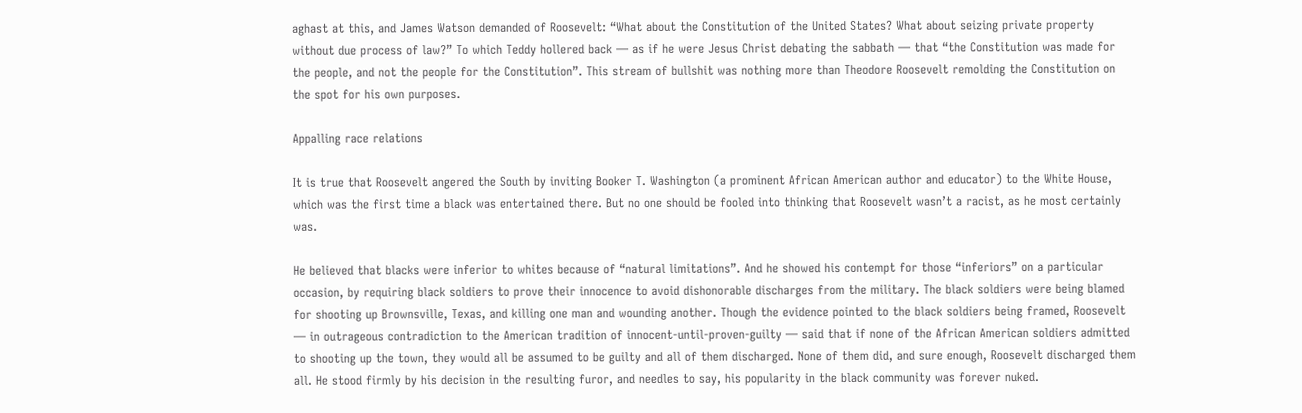aghast at this, and James Watson demanded of Roosevelt: “What about the Constitution of the United States? What about seizing private property without due process of law?” To which Teddy hollered back — as if he were Jesus Christ debating the sabbath — that “the Constitution was made for the people, and not the people for the Constitution”. This stream of bullshit was nothing more than Theodore Roosevelt remolding the Constitution on the spot for his own purposes.

Appalling race relations

It is true that Roosevelt angered the South by inviting Booker T. Washington (a prominent African American author and educator) to the White House, which was the first time a black was entertained there. But no one should be fooled into thinking that Roosevelt wasn’t a racist, as he most certainly was.

He believed that blacks were inferior to whites because of “natural limitations”. And he showed his contempt for those “inferiors” on a particular occasion, by requiring black soldiers to prove their innocence to avoid dishonorable discharges from the military. The black soldiers were being blamed for shooting up Brownsville, Texas, and killing one man and wounding another. Though the evidence pointed to the black soldiers being framed, Roosevelt — in outrageous contradiction to the American tradition of innocent-until-proven-guilty — said that if none of the African American soldiers admitted to shooting up the town, they would all be assumed to be guilty and all of them discharged. None of them did, and sure enough, Roosevelt discharged them all. He stood firmly by his decision in the resulting furor, and needles to say, his popularity in the black community was forever nuked.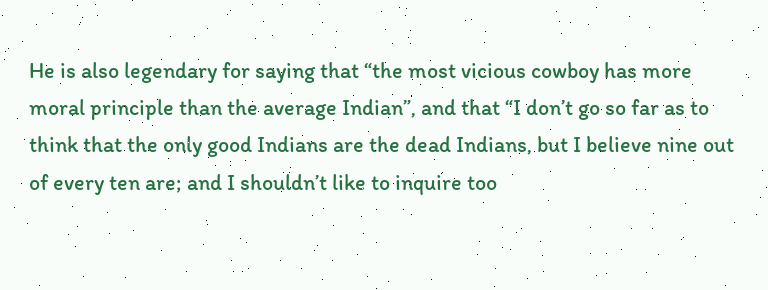He is also legendary for saying that “the most vicious cowboy has more moral principle than the average Indian”, and that “I don’t go so far as to think that the only good Indians are the dead Indians, but I believe nine out of every ten are; and I shouldn’t like to inquire too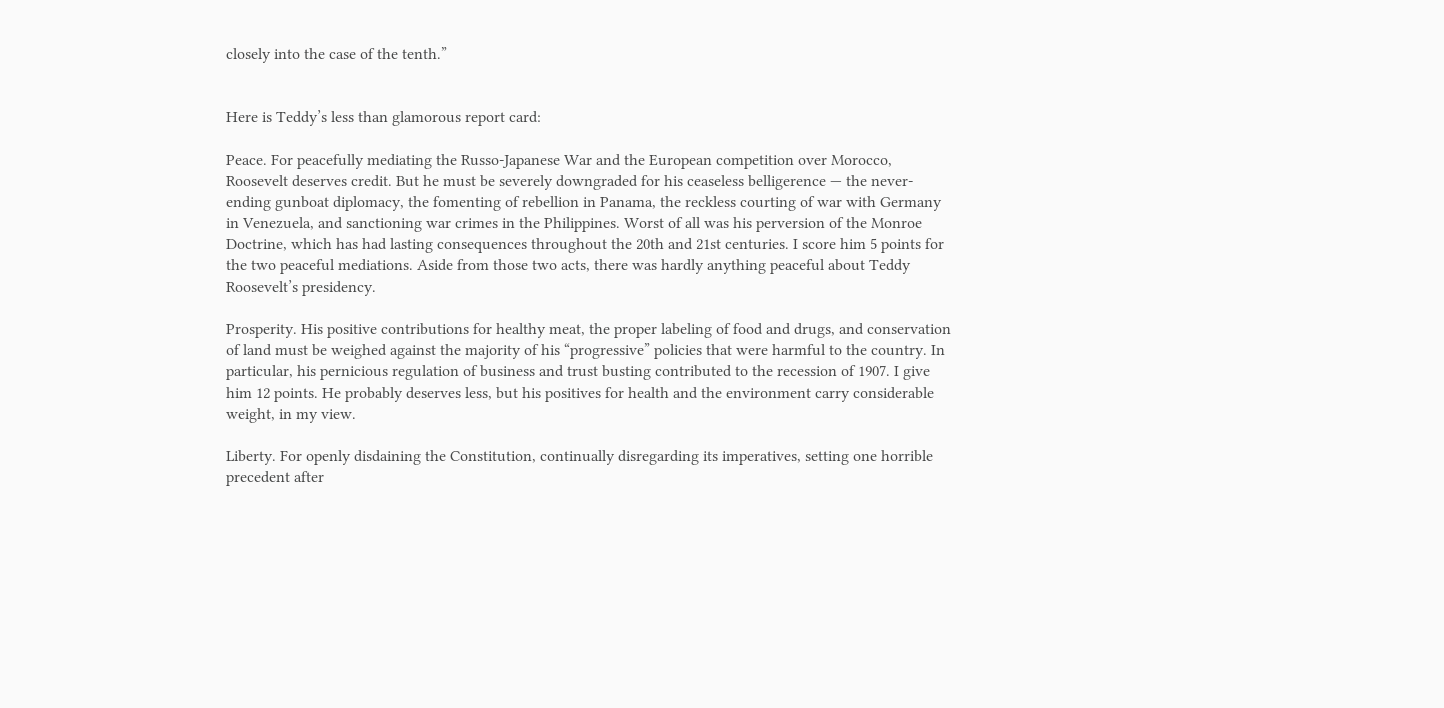closely into the case of the tenth.”


Here is Teddy’s less than glamorous report card:

Peace. For peacefully mediating the Russo-Japanese War and the European competition over Morocco, Roosevelt deserves credit. But he must be severely downgraded for his ceaseless belligerence — the never-ending gunboat diplomacy, the fomenting of rebellion in Panama, the reckless courting of war with Germany in Venezuela, and sanctioning war crimes in the Philippines. Worst of all was his perversion of the Monroe Doctrine, which has had lasting consequences throughout the 20th and 21st centuries. I score him 5 points for the two peaceful mediations. Aside from those two acts, there was hardly anything peaceful about Teddy Roosevelt’s presidency.

Prosperity. His positive contributions for healthy meat, the proper labeling of food and drugs, and conservation of land must be weighed against the majority of his “progressive” policies that were harmful to the country. In particular, his pernicious regulation of business and trust busting contributed to the recession of 1907. I give him 12 points. He probably deserves less, but his positives for health and the environment carry considerable weight, in my view.

Liberty. For openly disdaining the Constitution, continually disregarding its imperatives, setting one horrible precedent after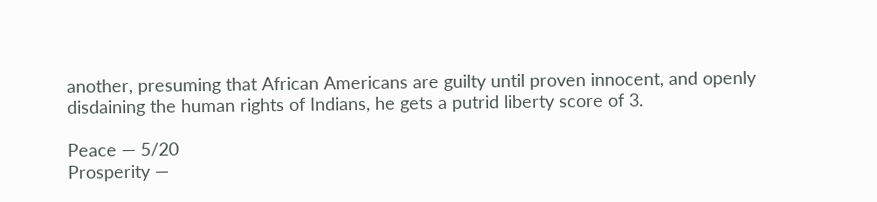another, presuming that African Americans are guilty until proven innocent, and openly disdaining the human rights of Indians, he gets a putrid liberty score of 3.

Peace — 5/20
Prosperity —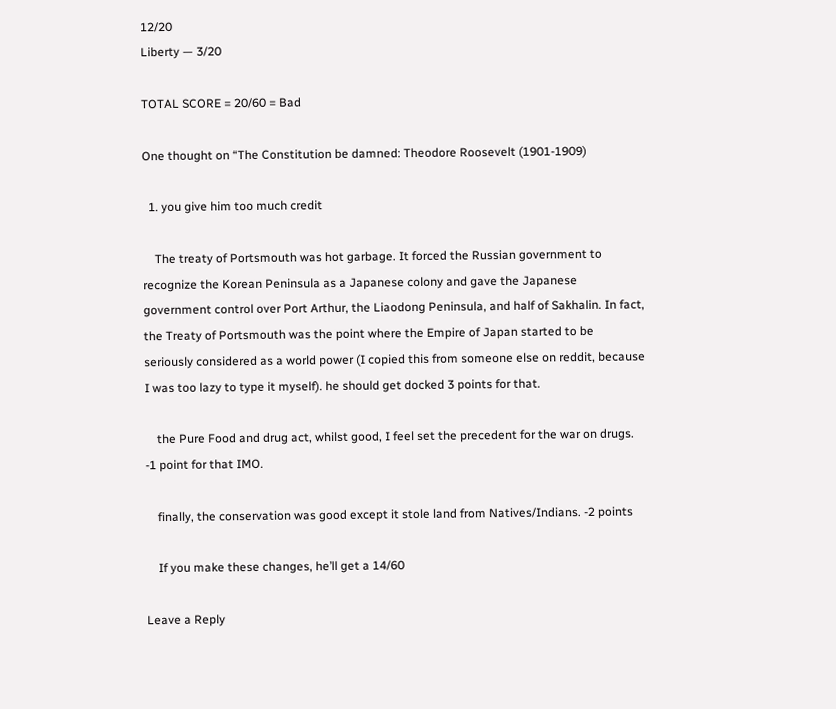12/20
Liberty — 3/20

TOTAL SCORE = 20/60 = Bad

One thought on “The Constitution be damned: Theodore Roosevelt (1901-1909)

  1. you give him too much credit

    The treaty of Portsmouth was hot garbage. It forced the Russian government to recognize the Korean Peninsula as a Japanese colony and gave the Japanese government control over Port Arthur, the Liaodong Peninsula, and half of Sakhalin. In fact, the Treaty of Portsmouth was the point where the Empire of Japan started to be seriously considered as a world power (I copied this from someone else on reddit, because I was too lazy to type it myself). he should get docked 3 points for that.

    the Pure Food and drug act, whilst good, I feel set the precedent for the war on drugs. -1 point for that IMO.

    finally, the conservation was good except it stole land from Natives/Indians. -2 points

    If you make these changes, he’ll get a 14/60

Leave a Reply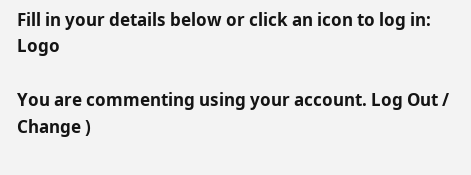Fill in your details below or click an icon to log in: Logo

You are commenting using your account. Log Out /  Change )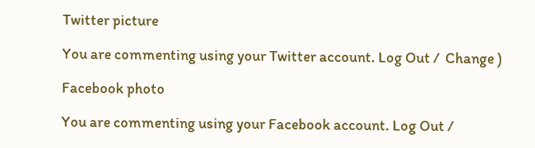Twitter picture

You are commenting using your Twitter account. Log Out /  Change )

Facebook photo

You are commenting using your Facebook account. Log Out /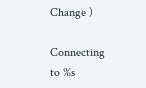Change )

Connecting to %s